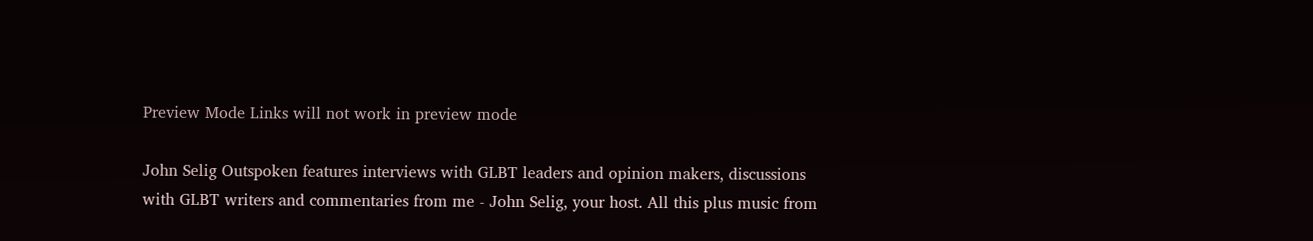Preview Mode Links will not work in preview mode

John Selig Outspoken features interviews with GLBT leaders and opinion makers, discussions with GLBT writers and commentaries from me - John Selig, your host. All this plus music from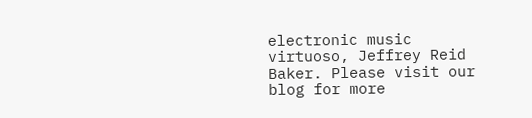electronic music virtuoso, Jeffrey Reid Baker. Please visit our blog for more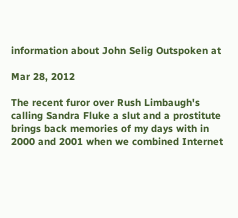information about John Selig Outspoken at

Mar 28, 2012

The recent furor over Rush Limbaugh's calling Sandra Fluke a slut and a prostitute brings back memories of my days with in 2000 and 2001 when we combined Internet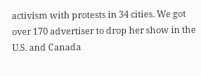activism with protests in 34 cities. We got over 170 advertiser to drop her show in the U.S. and Canada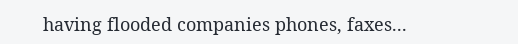having flooded companies phones, faxes...